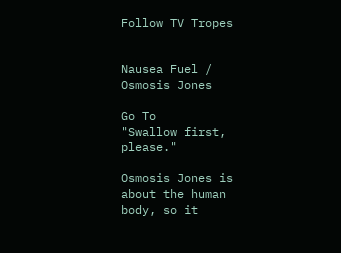Follow TV Tropes


Nausea Fuel / Osmosis Jones

Go To
"Swallow first, please."

Osmosis Jones is about the human body, so it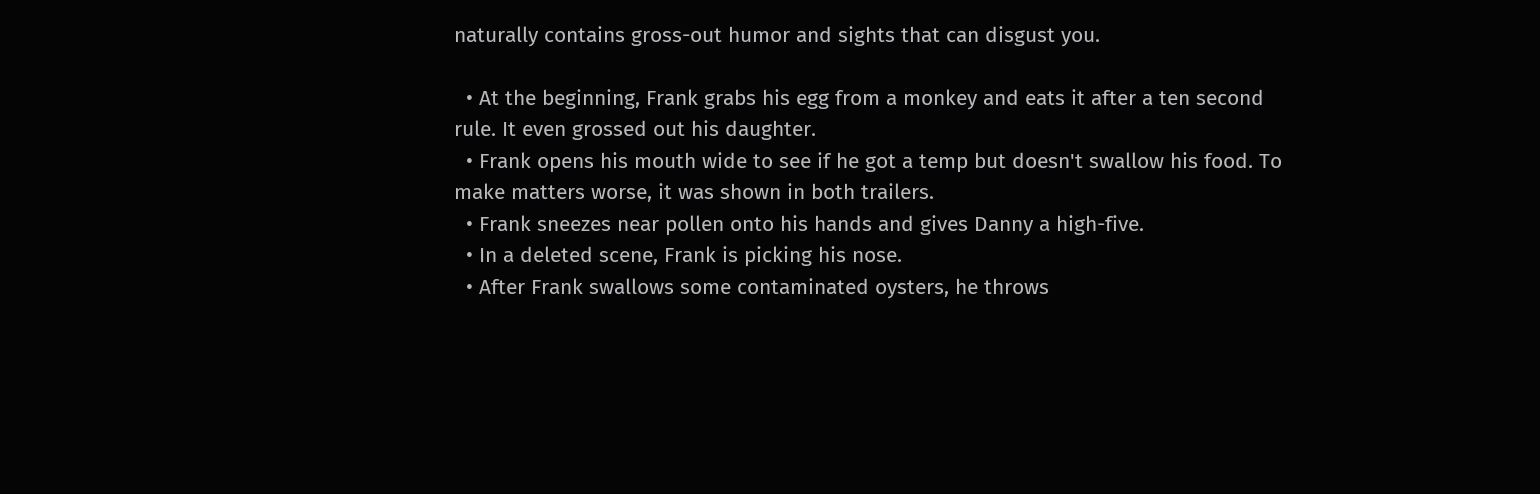naturally contains gross-out humor and sights that can disgust you.

  • At the beginning, Frank grabs his egg from a monkey and eats it after a ten second rule. It even grossed out his daughter.
  • Frank opens his mouth wide to see if he got a temp but doesn't swallow his food. To make matters worse, it was shown in both trailers.
  • Frank sneezes near pollen onto his hands and gives Danny a high-five.
  • In a deleted scene, Frank is picking his nose.
  • After Frank swallows some contaminated oysters, he throws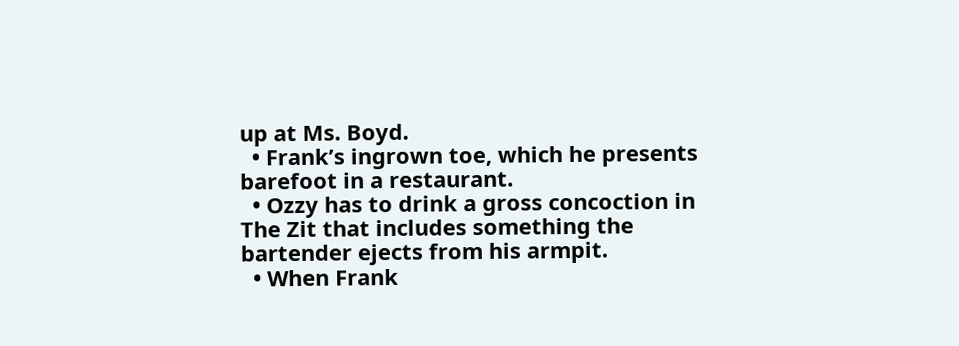up at Ms. Boyd.
  • Frank’s ingrown toe, which he presents barefoot in a restaurant.
  • Ozzy has to drink a gross concoction in The Zit that includes something the bartender ejects from his armpit.
  • When Frank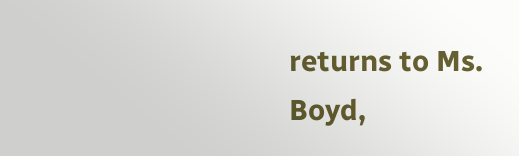returns to Ms. Boyd,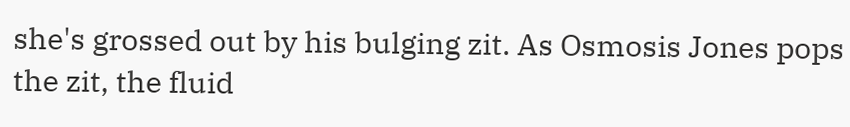she's grossed out by his bulging zit. As Osmosis Jones pops the zit, the fluid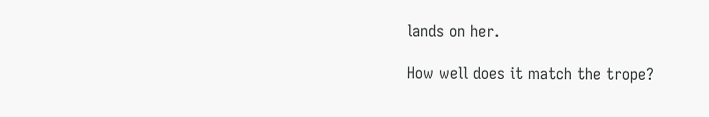lands on her.

How well does it match the trope?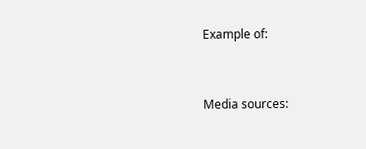Example of:


Media sources: